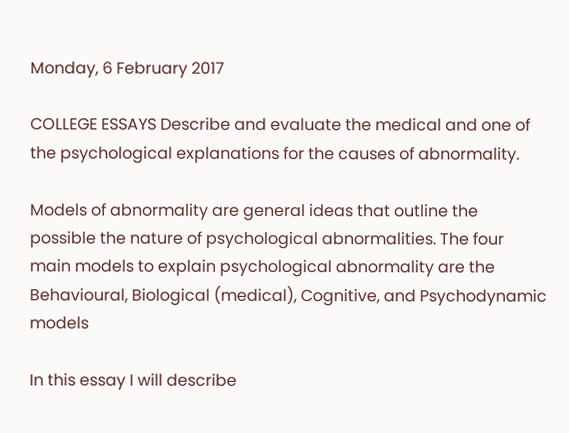Monday, 6 February 2017

COLLEGE ESSAYS Describe and evaluate the medical and one of the psychological explanations for the causes of abnormality.

Models of abnormality are general ideas that outline the possible the nature of psychological abnormalities. The four main models to explain psychological abnormality are the Behavioural, Biological (medical), Cognitive, and Psychodynamic models

In this essay I will describe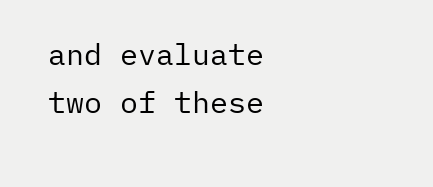and evaluate two of these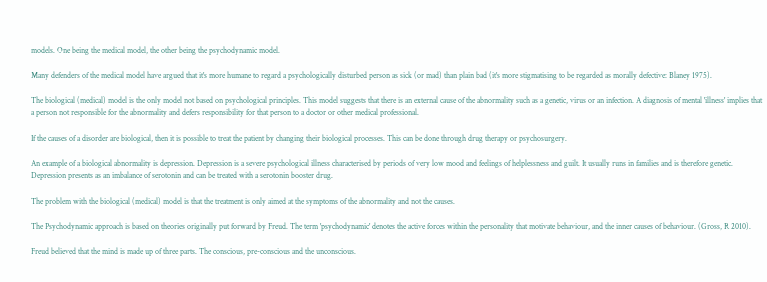models. One being the medical model, the other being the psychodynamic model.

Many defenders of the medical model have argued that it's more humane to regard a psychologically disturbed person as sick (or mad) than plain bad (it's more stigmatising to be regarded as morally defective: Blaney 1975).

The biological (medical) model is the only model not based on psychological principles. This model suggests that there is an external cause of the abnormality such as a genetic, virus or an infection. A diagnosis of mental 'illness' implies that a person not responsible for the abnormality and defers responsibility for that person to a doctor or other medical professional.

If the causes of a disorder are biological, then it is possible to treat the patient by changing their biological processes. This can be done through drug therapy or psychosurgery.

An example of a biological abnormality is depression. Depression is a severe psychological illness characterised by periods of very low mood and feelings of helplessness and guilt. It usually runs in families and is therefore genetic. Depression presents as an imbalance of serotonin and can be treated with a serotonin booster drug.

The problem with the biological (medical) model is that the treatment is only aimed at the symptoms of the abnormality and not the causes.

The Psychodynamic approach is based on theories originally put forward by Freud. The term 'psychodynamic' denotes the active forces within the personality that motivate behaviour, and the inner causes of behaviour. (Gross, R 2010).

Freud believed that the mind is made up of three parts. The conscious, pre-conscious and the unconscious.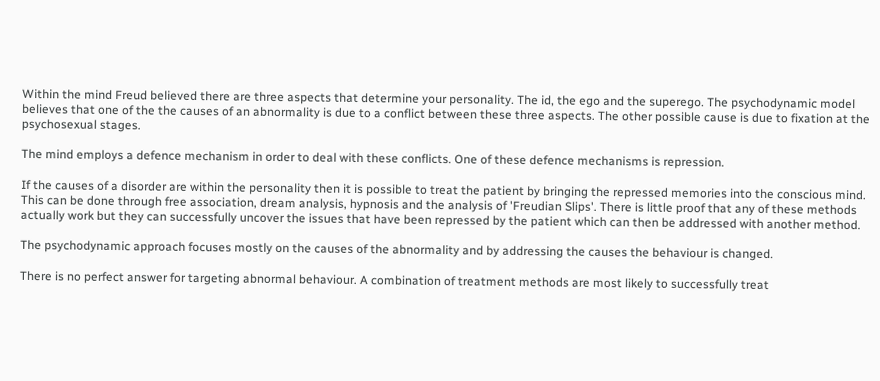Within the mind Freud believed there are three aspects that determine your personality. The id, the ego and the superego. The psychodynamic model believes that one of the the causes of an abnormality is due to a conflict between these three aspects. The other possible cause is due to fixation at the psychosexual stages.

The mind employs a defence mechanism in order to deal with these conflicts. One of these defence mechanisms is repression.

If the causes of a disorder are within the personality then it is possible to treat the patient by bringing the repressed memories into the conscious mind. This can be done through free association, dream analysis, hypnosis and the analysis of 'Freudian Slips'. There is little proof that any of these methods actually work but they can successfully uncover the issues that have been repressed by the patient which can then be addressed with another method.

The psychodynamic approach focuses mostly on the causes of the abnormality and by addressing the causes the behaviour is changed.

There is no perfect answer for targeting abnormal behaviour. A combination of treatment methods are most likely to successfully treat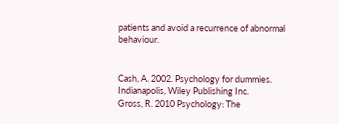patients and avoid a recurrence of abnormal behaviour.


Cash, A. 2002. Psychology for dummies. Indianapolis, Wiley Publishing Inc.
Gross, R. 2010 Psychology: The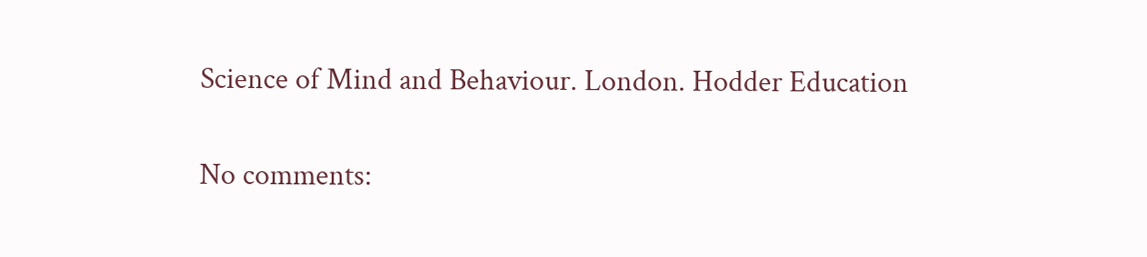Science of Mind and Behaviour. London. Hodder Education

No comments: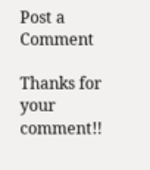Post a Comment

Thanks for your comment!!